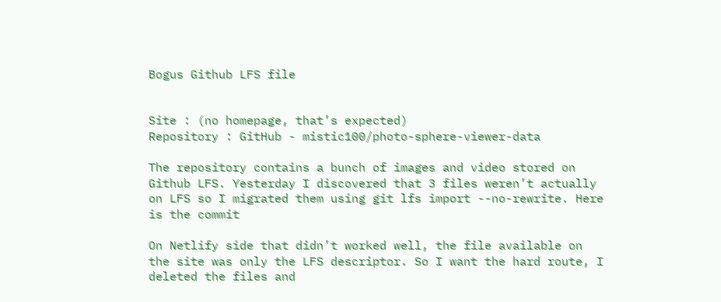Bogus Github LFS file


Site : (no homepage, that’s expected)
Repository : GitHub - mistic100/photo-sphere-viewer-data

The repository contains a bunch of images and video stored on Github LFS. Yesterday I discovered that 3 files weren’t actually on LFS so I migrated them using git lfs import --no-rewrite. Here is the commit

On Netlify side that didn’t worked well, the file available on the site was only the LFS descriptor. So I want the hard route, I deleted the files and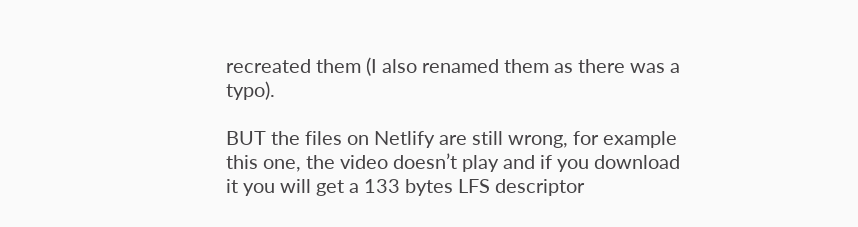recreated them (I also renamed them as there was a typo).

BUT the files on Netlify are still wrong, for example this one, the video doesn’t play and if you download it you will get a 133 bytes LFS descriptor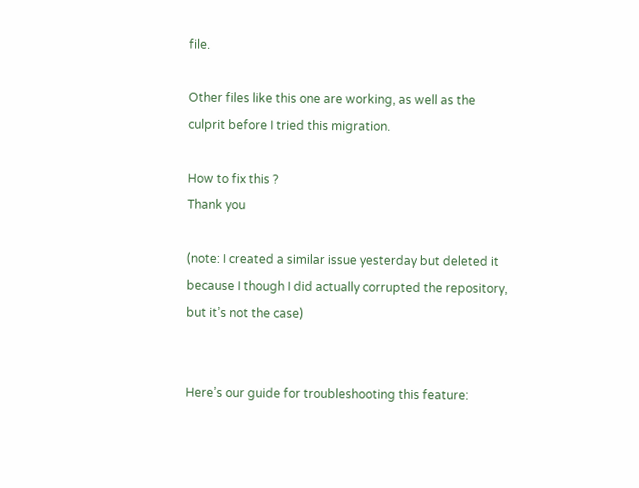file.

Other files like this one are working, as well as the culprit before I tried this migration.

How to fix this ?
Thank you

(note: I created a similar issue yesterday but deleted it because I though I did actually corrupted the repository, but it’s not the case)


Here’s our guide for troubleshooting this feature: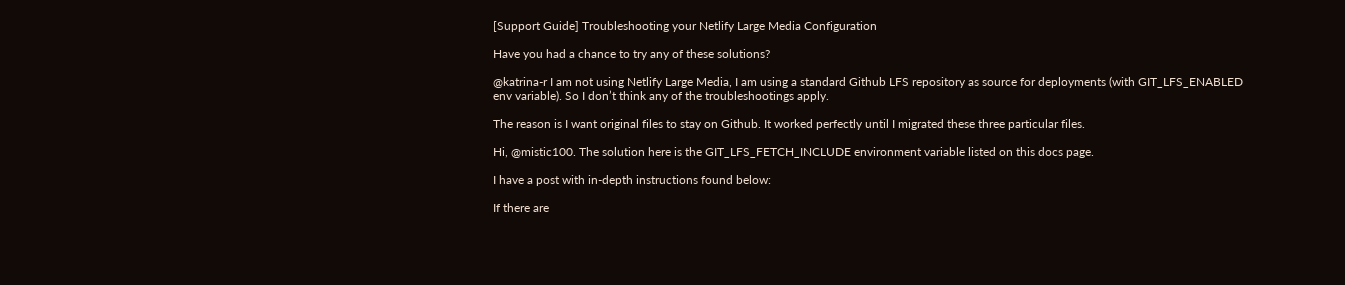[Support Guide] Troubleshooting your Netlify Large Media Configuration

Have you had a chance to try any of these solutions?

@katrina-r I am not using Netlify Large Media, I am using a standard Github LFS repository as source for deployments (with GIT_LFS_ENABLED env variable). So I don’t think any of the troubleshootings apply.

The reason is I want original files to stay on Github. It worked perfectly until I migrated these three particular files.

Hi, @mistic100. The solution here is the GIT_LFS_FETCH_INCLUDE environment variable listed on this docs page.

I have a post with in-depth instructions found below:

If there are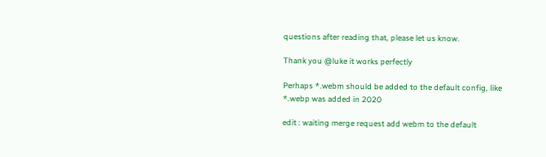questions after reading that, please let us know.

Thank you @luke it works perfectly

Perhaps *.webm should be added to the default config, like *.webp was added in 2020

edit : waiting merge request add webm to the default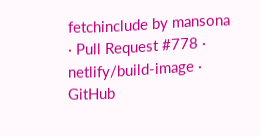fetchinclude by mansona · Pull Request #778 · netlify/build-image · GitHub